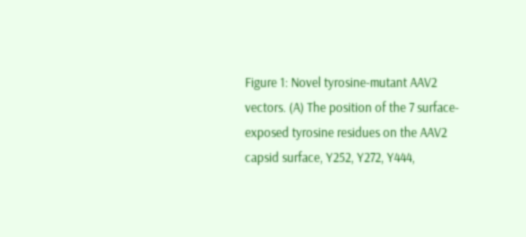Figure 1: Novel tyrosine-mutant AAV2 vectors. (A) The position of the 7 surface-exposed tyrosine residues on the AAV2 capsid surface, Y252, Y272, Y444,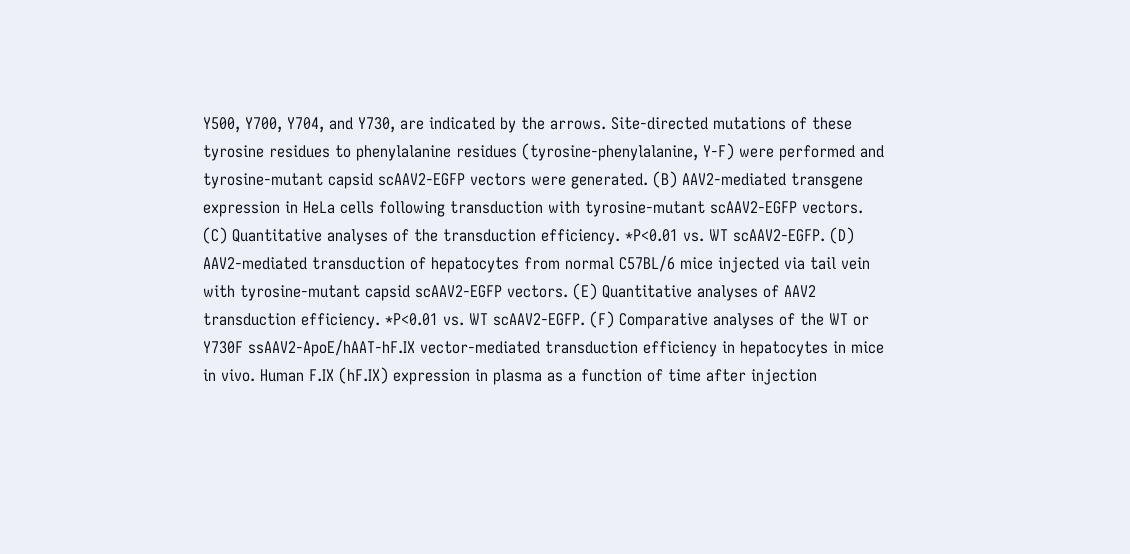Y500, Y700, Y704, and Y730, are indicated by the arrows. Site-directed mutations of these tyrosine residues to phenylalanine residues (tyrosine-phenylalanine, Y-F) were performed and tyrosine-mutant capsid scAAV2-EGFP vectors were generated. (B) AAV2-mediated transgene expression in HeLa cells following transduction with tyrosine-mutant scAAV2-EGFP vectors. (C) Quantitative analyses of the transduction efficiency. *P<0.01 vs. WT scAAV2-EGFP. (D) AAV2-mediated transduction of hepatocytes from normal C57BL/6 mice injected via tail vein with tyrosine-mutant capsid scAAV2-EGFP vectors. (E) Quantitative analyses of AAV2 transduction efficiency. *P<0.01 vs. WT scAAV2-EGFP. (F) Comparative analyses of the WT or Y730F ssAAV2-ApoE/hAAT-hF.IX vector-mediated transduction efficiency in hepatocytes in mice in vivo. Human F.IX (hF.IX) expression in plasma as a function of time after injection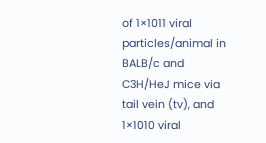of 1×1011 viral particles/animal in BALB/c and C3H/HeJ mice via tail vein (tv), and 1×1010 viral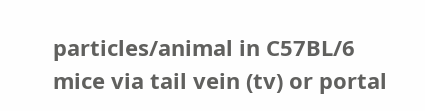particles/animal in C57BL/6 mice via tail vein (tv) or portal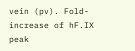vein (pv). Fold-increase of hF.IX peak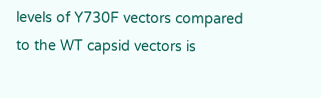levels of Y730F vectors compared to the WT capsid vectors is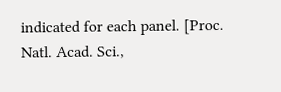indicated for each panel. [Proc. Natl. Acad. Sci.,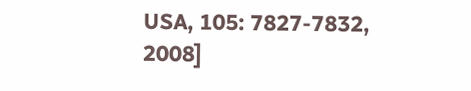USA, 105: 7827-7832, 2008]